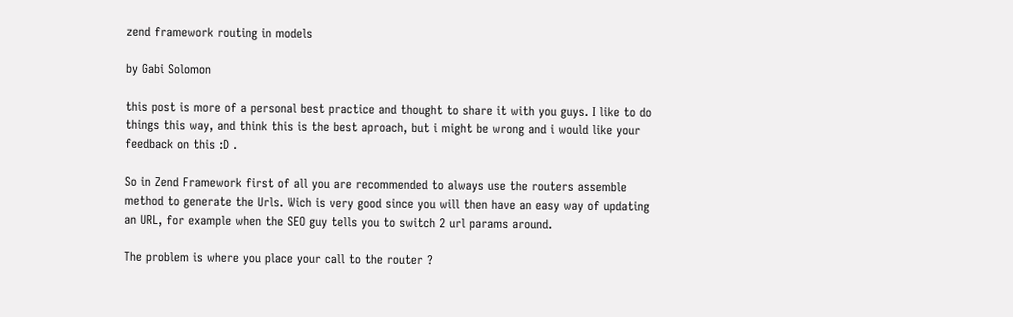zend framework routing in models

by Gabi Solomon

this post is more of a personal best practice and thought to share it with you guys. I like to do things this way, and think this is the best aproach, but i might be wrong and i would like your feedback on this :D .

So in Zend Framework first of all you are recommended to always use the routers assemble method to generate the Urls. Wich is very good since you will then have an easy way of updating an URL, for example when the SEO guy tells you to switch 2 url params around.

The problem is where you place your call to the router ?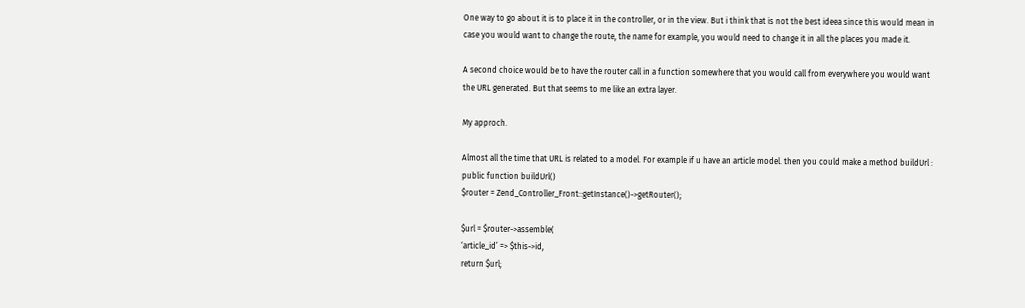One way to go about it is to place it in the controller, or in the view. But i think that is not the best ideea since this would mean in case you would want to change the route, the name for example, you would need to change it in all the places you made it.

A second choice would be to have the router call in a function somewhere that you would call from everywhere you would want the URL generated. But that seems to me like an extra layer.

My approch.

Almost all the time that URL is related to a model. For example if u have an article model. then you could make a method buildUrl :
public function buildUrl()
$router = Zend_Controller_Front::getInstance()->getRouter();

$url = $router->assemble(
‘article_id’ => $this->id,
return $url;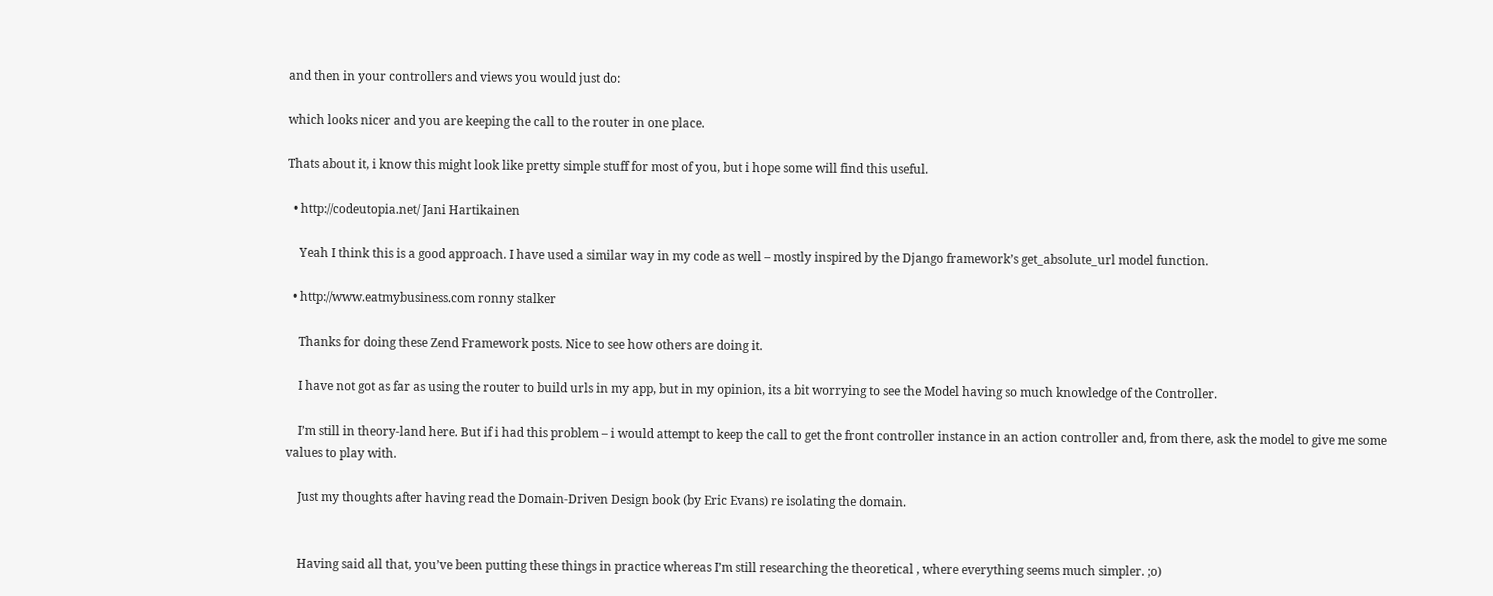and then in your controllers and views you would just do:

which looks nicer and you are keeping the call to the router in one place.

Thats about it, i know this might look like pretty simple stuff for most of you, but i hope some will find this useful.

  • http://codeutopia.net/ Jani Hartikainen

    Yeah I think this is a good approach. I have used a similar way in my code as well – mostly inspired by the Django framework’s get_absolute_url model function.

  • http://www.eatmybusiness.com ronny stalker

    Thanks for doing these Zend Framework posts. Nice to see how others are doing it.

    I have not got as far as using the router to build urls in my app, but in my opinion, its a bit worrying to see the Model having so much knowledge of the Controller.

    I’m still in theory-land here. But if i had this problem – i would attempt to keep the call to get the front controller instance in an action controller and, from there, ask the model to give me some values to play with.

    Just my thoughts after having read the Domain-Driven Design book (by Eric Evans) re isolating the domain.


    Having said all that, you’ve been putting these things in practice whereas I’m still researching the theoretical , where everything seems much simpler. ;o)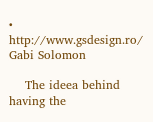• http://www.gsdesign.ro/ Gabi Solomon

    The ideea behind having the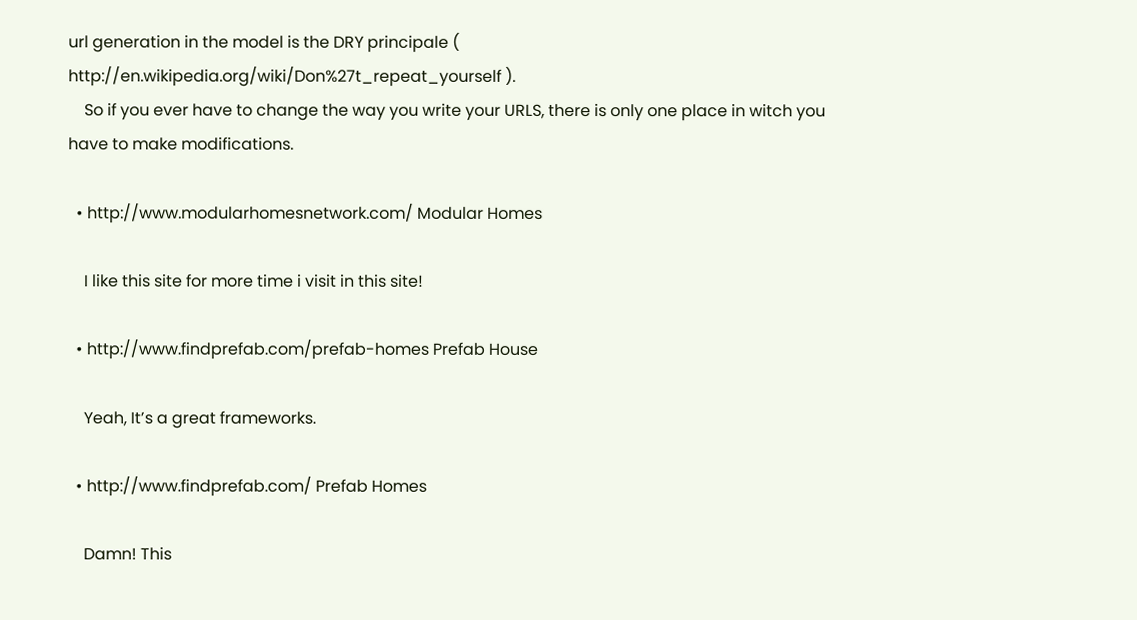url generation in the model is the DRY principale ( http://en.wikipedia.org/wiki/Don%27t_repeat_yourself ).
    So if you ever have to change the way you write your URLS, there is only one place in witch you have to make modifications.

  • http://www.modularhomesnetwork.com/ Modular Homes

    I like this site for more time i visit in this site!

  • http://www.findprefab.com/prefab-homes Prefab House

    Yeah, It’s a great frameworks.

  • http://www.findprefab.com/ Prefab Homes

    Damn! This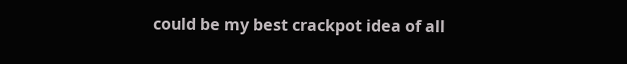could be my best crackpot idea of all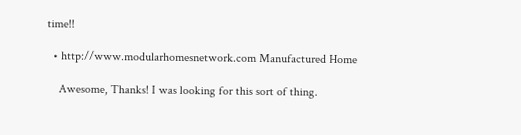time!!

  • http://www.modularhomesnetwork.com Manufactured Home

    Awesome, Thanks! I was looking for this sort of thing.